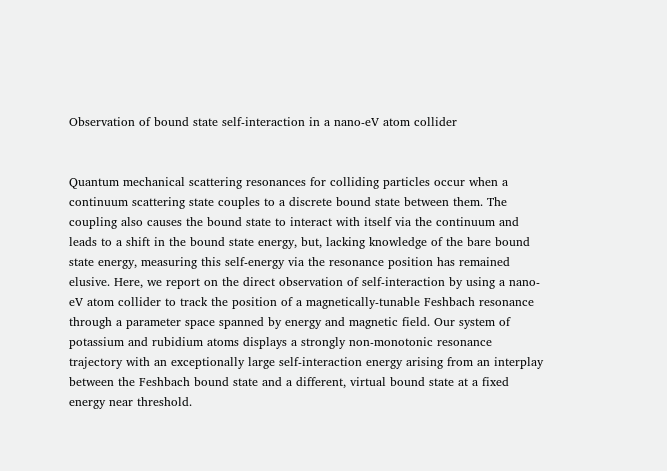Observation of bound state self-interaction in a nano-eV atom collider


Quantum mechanical scattering resonances for colliding particles occur when a continuum scattering state couples to a discrete bound state between them. The coupling also causes the bound state to interact with itself via the continuum and leads to a shift in the bound state energy, but, lacking knowledge of the bare bound state energy, measuring this self-energy via the resonance position has remained elusive. Here, we report on the direct observation of self-interaction by using a nano-eV atom collider to track the position of a magnetically-tunable Feshbach resonance through a parameter space spanned by energy and magnetic field. Our system of potassium and rubidium atoms displays a strongly non-monotonic resonance trajectory with an exceptionally large self-interaction energy arising from an interplay between the Feshbach bound state and a different, virtual bound state at a fixed energy near threshold.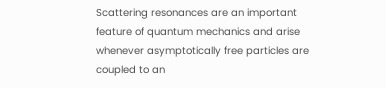Scattering resonances are an important feature of quantum mechanics and arise whenever asymptotically free particles are coupled to an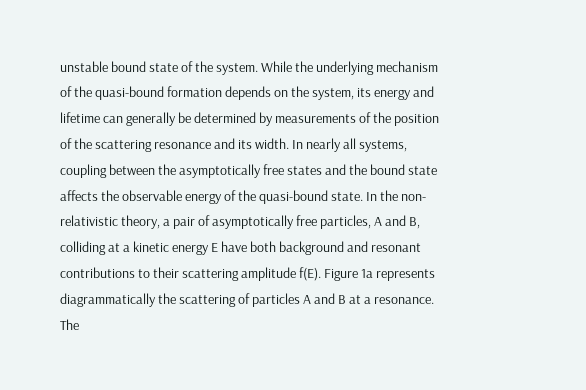unstable bound state of the system. While the underlying mechanism of the quasi-bound formation depends on the system, its energy and lifetime can generally be determined by measurements of the position of the scattering resonance and its width. In nearly all systems, coupling between the asymptotically free states and the bound state affects the observable energy of the quasi-bound state. In the non-relativistic theory, a pair of asymptotically free particles, A and B, colliding at a kinetic energy E have both background and resonant contributions to their scattering amplitude f(E). Figure 1a represents diagrammatically the scattering of particles A and B at a resonance. The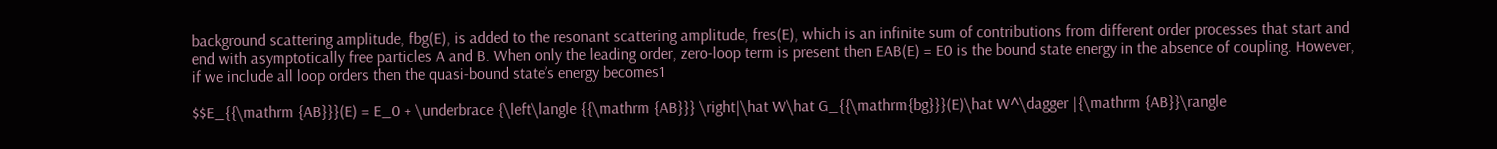background scattering amplitude, fbg(E), is added to the resonant scattering amplitude, fres(E), which is an infinite sum of contributions from different order processes that start and end with asymptotically free particles A and B. When only the leading order, zero-loop term is present then EAB(E) = E0 is the bound state energy in the absence of coupling. However, if we include all loop orders then the quasi-bound state’s energy becomes1

$$E_{{\mathrm {AB}}}(E) = E_0 + \underbrace {\left\langle {{\mathrm {AB}}} \right|\hat W\hat G_{{\mathrm{bg}}}(E)\hat W^\dagger |{\mathrm {AB}}\rangle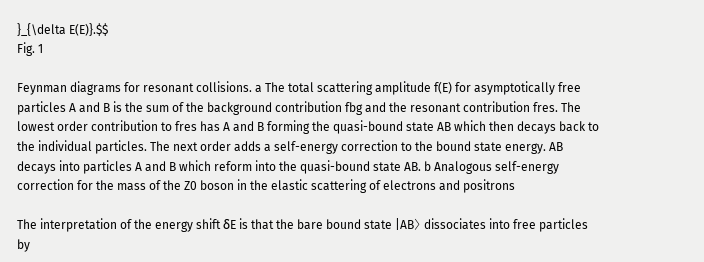}_{\delta E(E)}.$$
Fig. 1

Feynman diagrams for resonant collisions. a The total scattering amplitude f(E) for asymptotically free particles A and B is the sum of the background contribution fbg and the resonant contribution fres. The lowest order contribution to fres has A and B forming the quasi-bound state AB which then decays back to the individual particles. The next order adds a self-energy correction to the bound state energy. AB decays into particles A and B which reform into the quasi-bound state AB. b Analogous self-energy correction for the mass of the Z0 boson in the elastic scattering of electrons and positrons

The interpretation of the energy shift δE is that the bare bound state |AB〉 dissociates into free particles by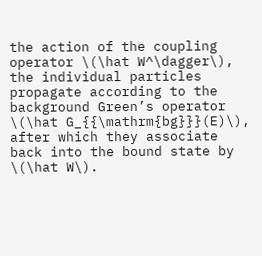the action of the coupling operator \(\hat W^\dagger\), the individual particles propagate according to the background Green’s operator \(\hat G_{{\mathrm{bg}}}(E)\), after which they associate back into the bound state by \(\hat W\).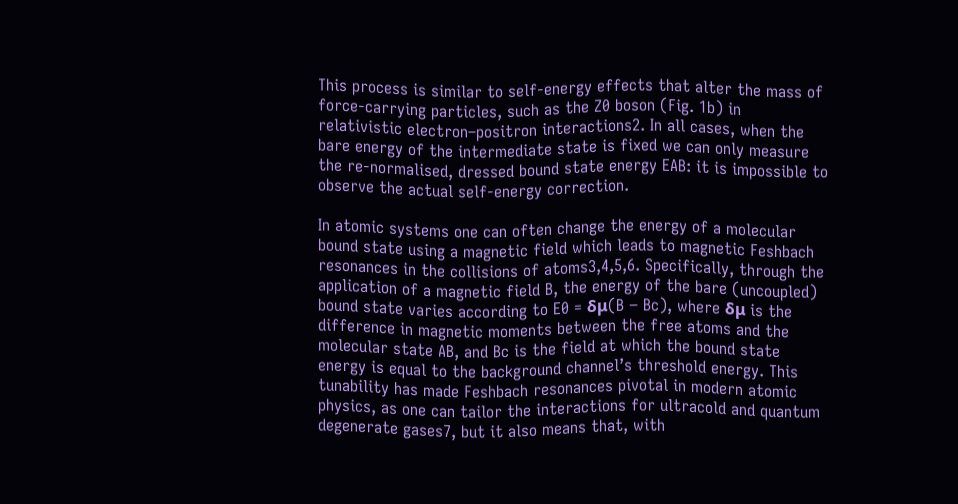This process is similar to self-energy effects that alter the mass of force-carrying particles, such as the Z0 boson (Fig. 1b) in relativistic electron–positron interactions2. In all cases, when the bare energy of the intermediate state is fixed we can only measure the re-normalised, dressed bound state energy EAB: it is impossible to observe the actual self-energy correction.

In atomic systems one can often change the energy of a molecular bound state using a magnetic field which leads to magnetic Feshbach resonances in the collisions of atoms3,4,5,6. Specifically, through the application of a magnetic field B, the energy of the bare (uncoupled) bound state varies according to E0 = δμ(B − Bc), where δμ is the difference in magnetic moments between the free atoms and the molecular state AB, and Bc is the field at which the bound state energy is equal to the background channel’s threshold energy. This tunability has made Feshbach resonances pivotal in modern atomic physics, as one can tailor the interactions for ultracold and quantum degenerate gases7, but it also means that, with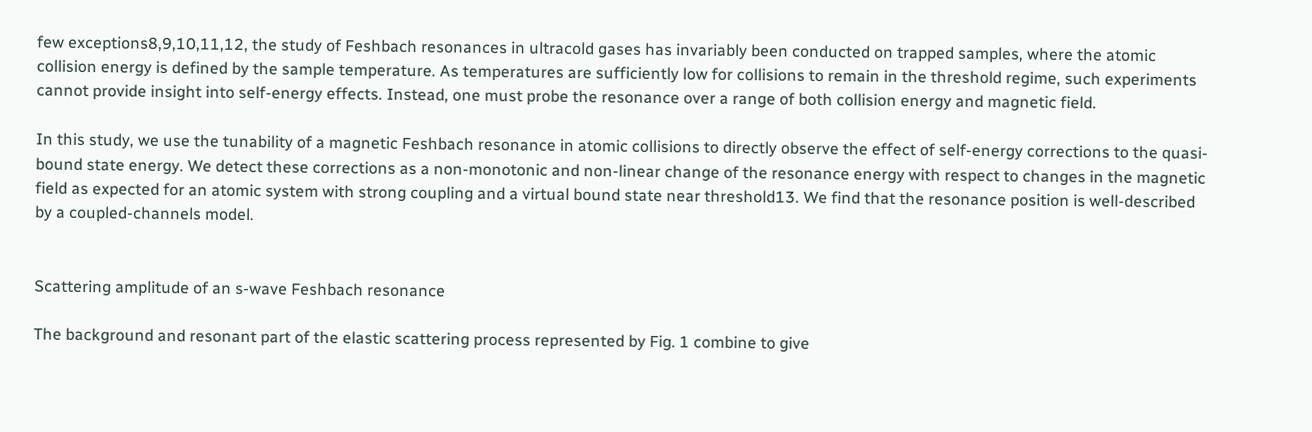few exceptions8,9,10,11,12, the study of Feshbach resonances in ultracold gases has invariably been conducted on trapped samples, where the atomic collision energy is defined by the sample temperature. As temperatures are sufficiently low for collisions to remain in the threshold regime, such experiments cannot provide insight into self-energy effects. Instead, one must probe the resonance over a range of both collision energy and magnetic field.

In this study, we use the tunability of a magnetic Feshbach resonance in atomic collisions to directly observe the effect of self-energy corrections to the quasi-bound state energy. We detect these corrections as a non-monotonic and non-linear change of the resonance energy with respect to changes in the magnetic field as expected for an atomic system with strong coupling and a virtual bound state near threshold13. We find that the resonance position is well-described by a coupled-channels model.


Scattering amplitude of an s-wave Feshbach resonance

The background and resonant part of the elastic scattering process represented by Fig. 1 combine to give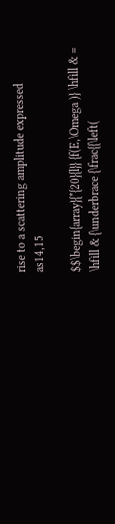rise to a scattering amplitude expressed as14,15

$$\begin{array}{*{20}{l}} {f(E,\Omega )} \hfill & = \hfill & {\underbrace {\frac{{\left(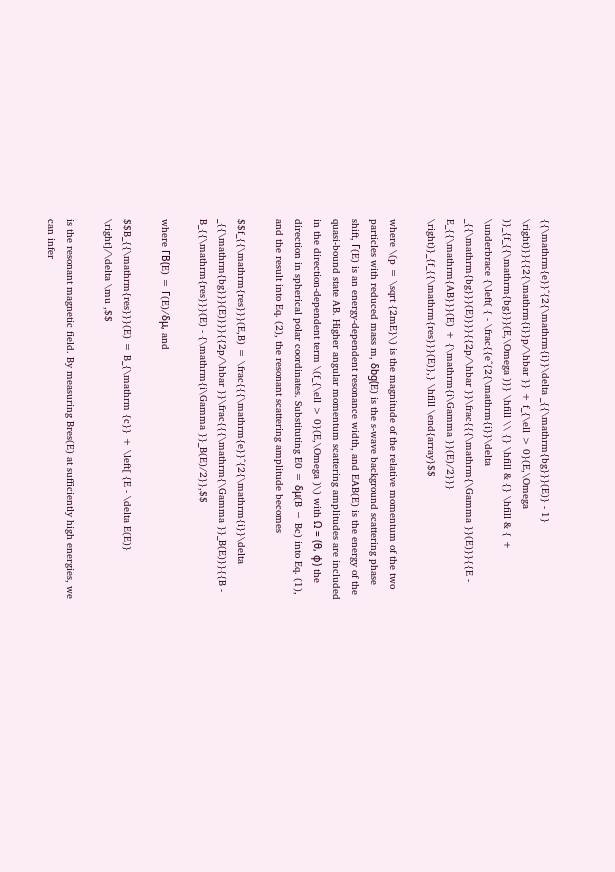{{\mathrm{e}}^{2{\mathrm{i}}\delta _{{\mathrm{bg}}}(E)} - 1} \right)}}{{2{\mathrm{i}}p/\hbar }} + f_{\ell > 0}(E,\Omega )}_{f_{{\mathrm{bg}}}(E,\Omega )}} \hfill \\ {} \hfill & {} \hfill & { + \underbrace {\left( { - \frac{{e^{2{\mathrm{i}}\delta _{{\mathrm{bg}}}(E)}}}{{2p/\hbar }}\frac{{{\mathrm{\Gamma }}(E)}}{{E - E_{{\mathrm{AB}}}(E) + {\mathrm{i\Gamma }}(E)/2}}} \right)}_{f_{{\mathrm{res}}}(E)},} \hfill \end{array}$$

where \(p = \sqrt {2mE}\) is the magnitude of the relative momentum of the two particles with reduced mass m, δbg(E) is the s-wave background scattering phase shift, Γ(E) is an energy-dependent resonance width, and EAB(E) is the energy of the quasi-bound state AB. Higher angular momentum scattering amplitudes are included in the direction-dependent term \(f_{\ell > 0}(E,\Omega )\) with Ω = (θ, ϕ) the direction in spherical polar coordinates. Substituting E0 = δμ(B − Bc) into Eq. (1), and the result into Eq. (2), the resonant scattering amplitude becomes

$$f_{{\mathrm{res}}}(E,B) = \frac{{{\mathrm{e}}^{2{\mathrm{i}}\delta _{{\mathrm{bg}}}(E)}}}{{2p/\hbar }}\frac{{{\mathrm{\Gamma }}_B(E)}}{{B - B_{{\mathrm{res}}}(E) - {\mathrm{i\Gamma }}_B(E)/2}},$$

where ΓB(E) = Γ(E)/δμ, and

$$B_{{\mathrm{res}}}(E) = B_{\mathrm {c}} + \left[ {E - \delta E(E)} \right]/\delta \mu ,$$

is the resonant magnetic field. By measuring Bres(E) at sufficiently high energies, we can infer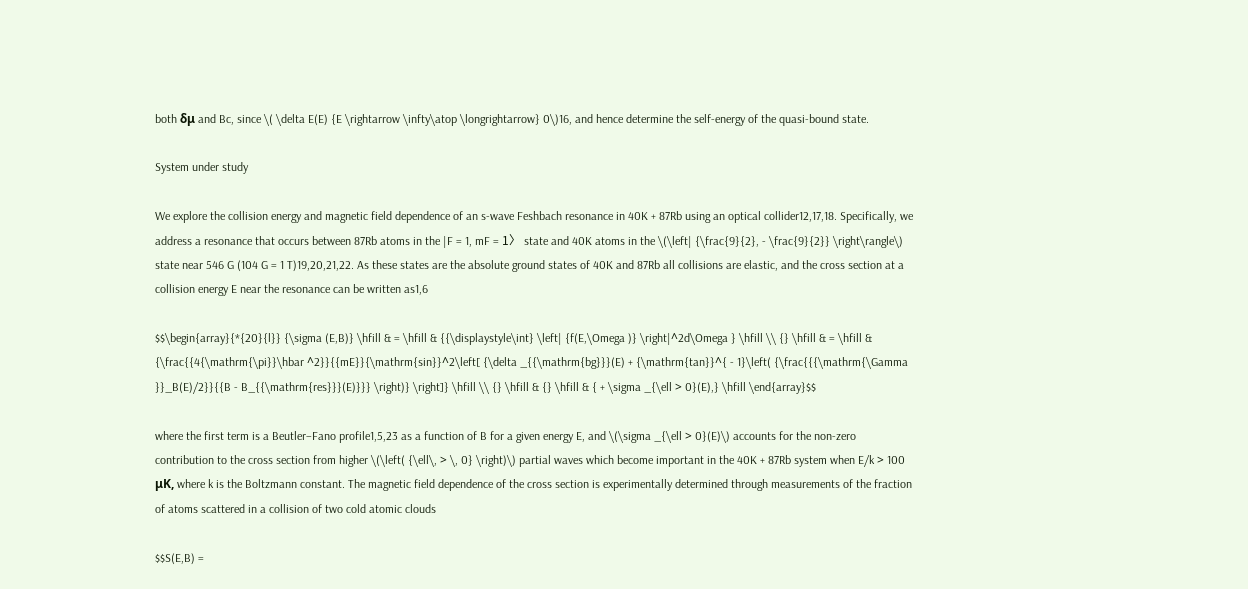both δμ and Bc, since \( \delta E(E) {E \rightarrow \infty\atop \longrightarrow} 0\)16, and hence determine the self-energy of the quasi-bound state.

System under study

We explore the collision energy and magnetic field dependence of an s-wave Feshbach resonance in 40K + 87Rb using an optical collider12,17,18. Specifically, we address a resonance that occurs between 87Rb atoms in the |F = 1, mF = 1〉 state and 40K atoms in the \(\left| {\frac{9}{2}, - \frac{9}{2}} \right\rangle\) state near 546 G (104 G = 1 T)19,20,21,22. As these states are the absolute ground states of 40K and 87Rb all collisions are elastic, and the cross section at a collision energy E near the resonance can be written as1,6

$$\begin{array}{*{20}{l}} {\sigma (E,B)} \hfill & = \hfill & {{\displaystyle\int} \left| {f(E,\Omega )} \right|^2d\Omega } \hfill \\ {} \hfill & = \hfill & {\frac{{4{\mathrm{\pi}}\hbar ^2}}{{mE}}{\mathrm{sin}}^2\left[ {\delta _{{\mathrm{bg}}}(E) + {\mathrm{tan}}^{ - 1}\left( {\frac{{{\mathrm{\Gamma }}_B(E)/2}}{{B - B_{{\mathrm{res}}}(E)}}} \right)} \right]} \hfill \\ {} \hfill & {} \hfill & { + \sigma _{\ell > 0}(E),} \hfill \end{array}$$

where the first term is a Beutler–Fano profile1,5,23 as a function of B for a given energy E, and \(\sigma _{\ell > 0}(E)\) accounts for the non-zero contribution to the cross section from higher \(\left( {\ell\, > \, 0} \right)\) partial waves which become important in the 40K + 87Rb system when E/k > 100 μK, where k is the Boltzmann constant. The magnetic field dependence of the cross section is experimentally determined through measurements of the fraction of atoms scattered in a collision of two cold atomic clouds

$$S(E,B) =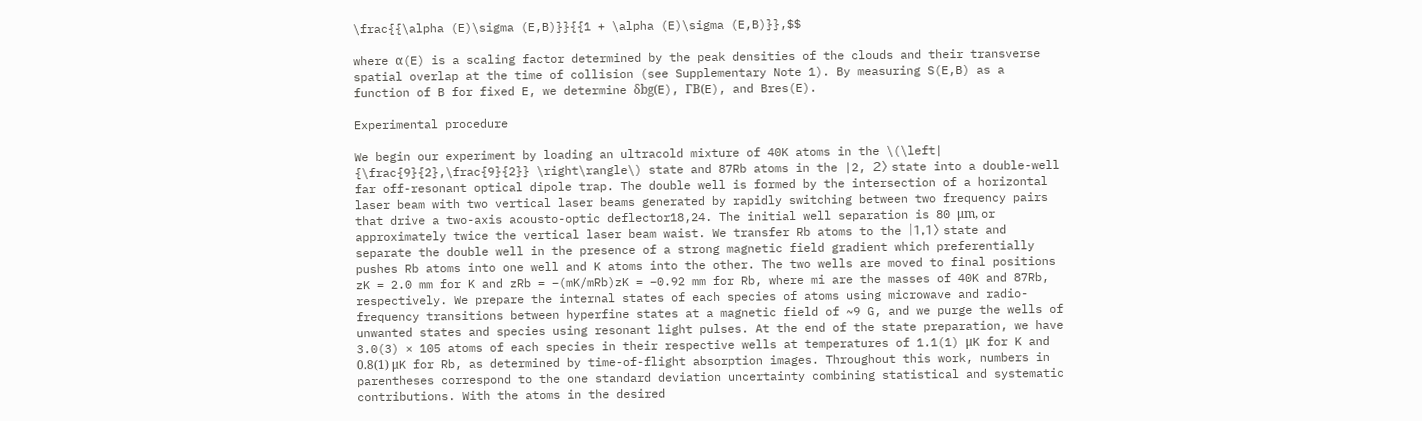\frac{{\alpha (E)\sigma (E,B)}}{{1 + \alpha (E)\sigma (E,B)}},$$

where α(E) is a scaling factor determined by the peak densities of the clouds and their transverse spatial overlap at the time of collision (see Supplementary Note 1). By measuring S(E,B) as a function of B for fixed E, we determine δbg(E), ΓB(E), and Bres(E).

Experimental procedure

We begin our experiment by loading an ultracold mixture of 40K atoms in the \(\left| {\frac{9}{2},\frac{9}{2}} \right\rangle\) state and 87Rb atoms in the |2, 2〉 state into a double-well far off-resonant optical dipole trap. The double well is formed by the intersection of a horizontal laser beam with two vertical laser beams generated by rapidly switching between two frequency pairs that drive a two-axis acousto-optic deflector18,24. The initial well separation is 80 μm, or approximately twice the vertical laser beam waist. We transfer Rb atoms to the |1,1〉 state and separate the double well in the presence of a strong magnetic field gradient which preferentially pushes Rb atoms into one well and K atoms into the other. The two wells are moved to final positions zK = 2.0 mm for K and zRb = −(mK/mRb)zK = −0.92 mm for Rb, where mi are the masses of 40K and 87Rb, respectively. We prepare the internal states of each species of atoms using microwave and radio-frequency transitions between hyperfine states at a magnetic field of ~9 G, and we purge the wells of unwanted states and species using resonant light pulses. At the end of the state preparation, we have 3.0(3) × 105 atoms of each species in their respective wells at temperatures of 1.1(1) μK for K and 0.8(1) μK for Rb, as determined by time-of-flight absorption images. Throughout this work, numbers in parentheses correspond to the one standard deviation uncertainty combining statistical and systematic contributions. With the atoms in the desired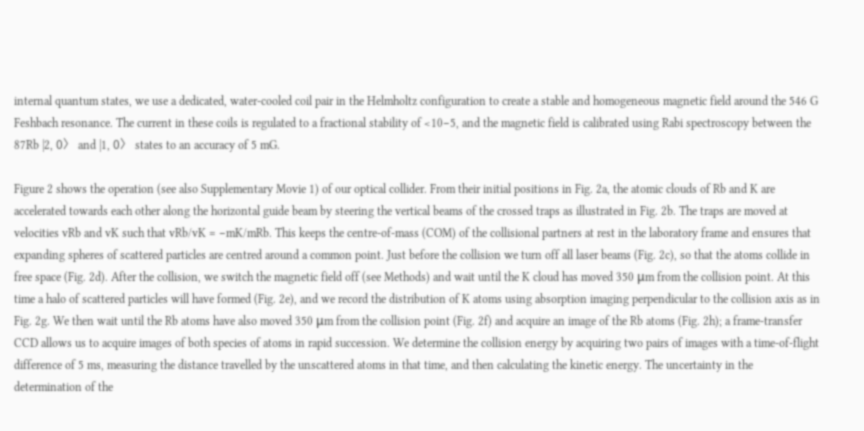internal quantum states, we use a dedicated, water-cooled coil pair in the Helmholtz configuration to create a stable and homogeneous magnetic field around the 546 G Feshbach resonance. The current in these coils is regulated to a fractional stability of <10−5, and the magnetic field is calibrated using Rabi spectroscopy between the 87Rb |2, 0〉 and |1, 0〉 states to an accuracy of 5 mG.

Figure 2 shows the operation (see also Supplementary Movie 1) of our optical collider. From their initial positions in Fig. 2a, the atomic clouds of Rb and K are accelerated towards each other along the horizontal guide beam by steering the vertical beams of the crossed traps as illustrated in Fig. 2b. The traps are moved at velocities vRb and vK such that vRb/vK = −mK/mRb. This keeps the centre-of-mass (COM) of the collisional partners at rest in the laboratory frame and ensures that expanding spheres of scattered particles are centred around a common point. Just before the collision we turn off all laser beams (Fig. 2c), so that the atoms collide in free space (Fig. 2d). After the collision, we switch the magnetic field off (see Methods) and wait until the K cloud has moved 350 μm from the collision point. At this time a halo of scattered particles will have formed (Fig. 2e), and we record the distribution of K atoms using absorption imaging perpendicular to the collision axis as in Fig. 2g. We then wait until the Rb atoms have also moved 350 μm from the collision point (Fig. 2f) and acquire an image of the Rb atoms (Fig. 2h); a frame-transfer CCD allows us to acquire images of both species of atoms in rapid succession. We determine the collision energy by acquiring two pairs of images with a time-of-flight difference of 5 ms, measuring the distance travelled by the unscattered atoms in that time, and then calculating the kinetic energy. The uncertainty in the determination of the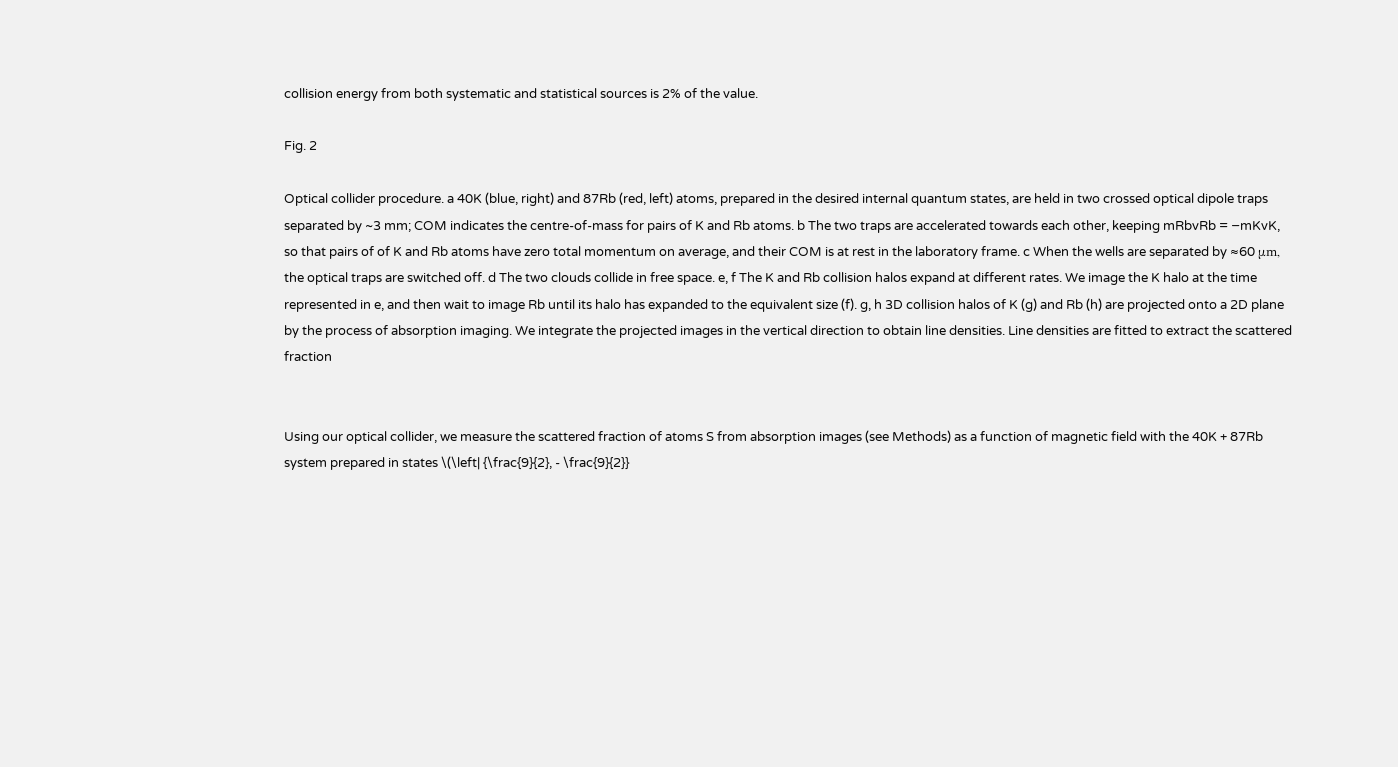collision energy from both systematic and statistical sources is 2% of the value.

Fig. 2

Optical collider procedure. a 40K (blue, right) and 87Rb (red, left) atoms, prepared in the desired internal quantum states, are held in two crossed optical dipole traps separated by ~3 mm; COM indicates the centre-of-mass for pairs of K and Rb atoms. b The two traps are accelerated towards each other, keeping mRbvRb = −mKvK, so that pairs of of K and Rb atoms have zero total momentum on average, and their COM is at rest in the laboratory frame. c When the wells are separated by ≈60 μm, the optical traps are switched off. d The two clouds collide in free space. e, f The K and Rb collision halos expand at different rates. We image the K halo at the time represented in e, and then wait to image Rb until its halo has expanded to the equivalent size (f). g, h 3D collision halos of K (g) and Rb (h) are projected onto a 2D plane by the process of absorption imaging. We integrate the projected images in the vertical direction to obtain line densities. Line densities are fitted to extract the scattered fraction


Using our optical collider, we measure the scattered fraction of atoms S from absorption images (see Methods) as a function of magnetic field with the 40K + 87Rb system prepared in states \(\left| {\frac{9}{2}, - \frac{9}{2}}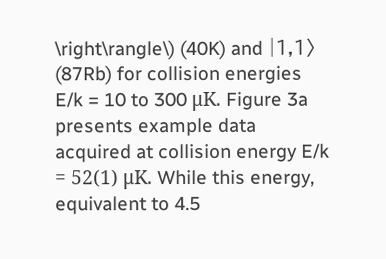\right\rangle\) (40K) and |1,1〉 (87Rb) for collision energies E/k = 10 to 300 μK. Figure 3a presents example data acquired at collision energy E/k = 52(1) μK. While this energy, equivalent to 4.5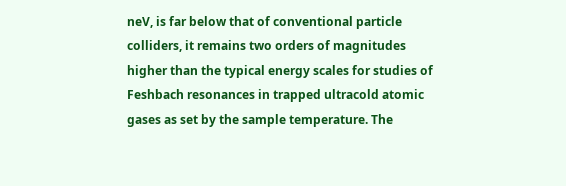neV, is far below that of conventional particle colliders, it remains two orders of magnitudes higher than the typical energy scales for studies of Feshbach resonances in trapped ultracold atomic gases as set by the sample temperature. The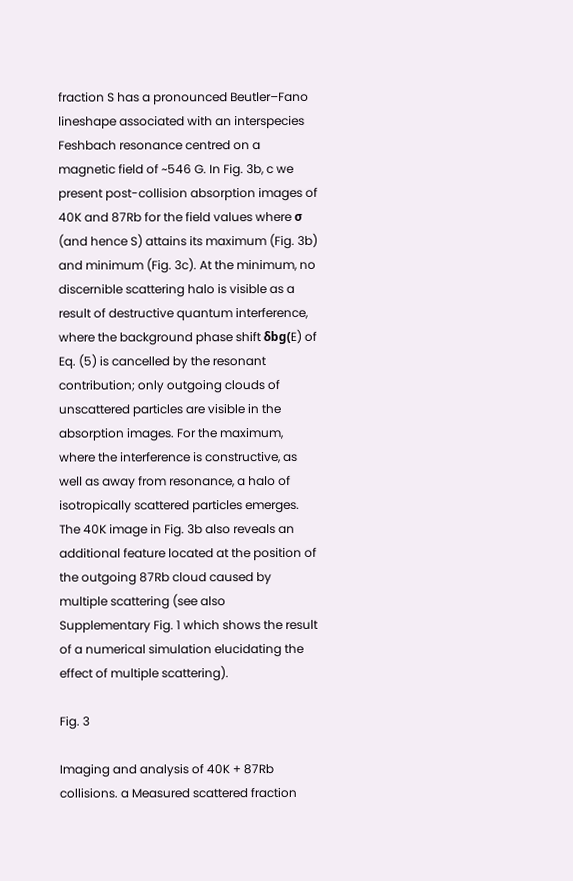fraction S has a pronounced Beutler–Fano lineshape associated with an interspecies Feshbach resonance centred on a magnetic field of ~546 G. In Fig. 3b, c we present post-collision absorption images of 40K and 87Rb for the field values where σ (and hence S) attains its maximum (Fig. 3b) and minimum (Fig. 3c). At the minimum, no discernible scattering halo is visible as a result of destructive quantum interference, where the background phase shift δbg(E) of Eq. (5) is cancelled by the resonant contribution; only outgoing clouds of unscattered particles are visible in the absorption images. For the maximum, where the interference is constructive, as well as away from resonance, a halo of isotropically scattered particles emerges. The 40K image in Fig. 3b also reveals an additional feature located at the position of the outgoing 87Rb cloud caused by multiple scattering (see also Supplementary Fig. 1 which shows the result of a numerical simulation elucidating the effect of multiple scattering).

Fig. 3

Imaging and analysis of 40K + 87Rb collisions. a Measured scattered fraction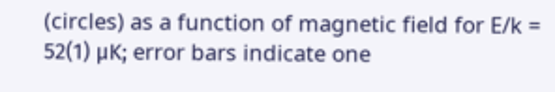(circles) as a function of magnetic field for E/k = 52(1) μK; error bars indicate one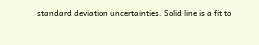standard deviation uncertainties. Solid line is a fit to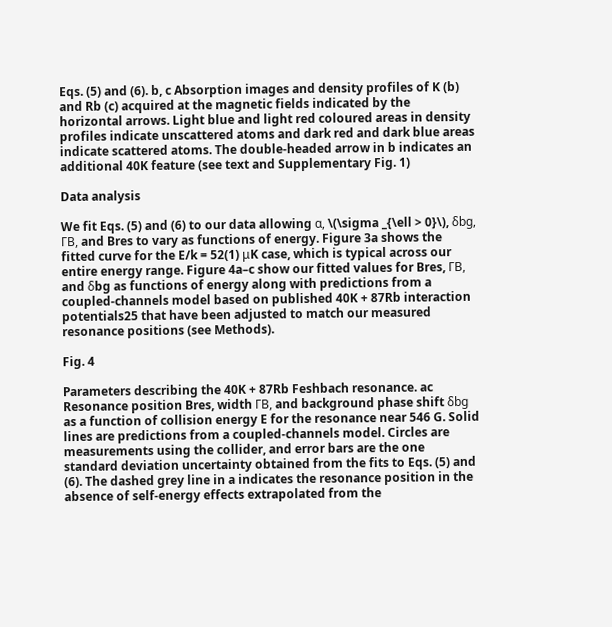Eqs. (5) and (6). b, c Absorption images and density profiles of K (b) and Rb (c) acquired at the magnetic fields indicated by the horizontal arrows. Light blue and light red coloured areas in density profiles indicate unscattered atoms and dark red and dark blue areas indicate scattered atoms. The double-headed arrow in b indicates an additional 40K feature (see text and Supplementary Fig. 1)

Data analysis

We fit Eqs. (5) and (6) to our data allowing α, \(\sigma _{\ell > 0}\), δbg, ΓB, and Bres to vary as functions of energy. Figure 3a shows the fitted curve for the E/k = 52(1) μK case, which is typical across our entire energy range. Figure 4a–c show our fitted values for Bres, ΓB, and δbg as functions of energy along with predictions from a coupled-channels model based on published 40K + 87Rb interaction potentials25 that have been adjusted to match our measured resonance positions (see Methods).

Fig. 4

Parameters describing the 40K + 87Rb Feshbach resonance. ac Resonance position Bres, width ΓB, and background phase shift δbg as a function of collision energy E for the resonance near 546 G. Solid lines are predictions from a coupled-channels model. Circles are measurements using the collider, and error bars are the one standard deviation uncertainty obtained from the fits to Eqs. (5) and (6). The dashed grey line in a indicates the resonance position in the absence of self-energy effects extrapolated from the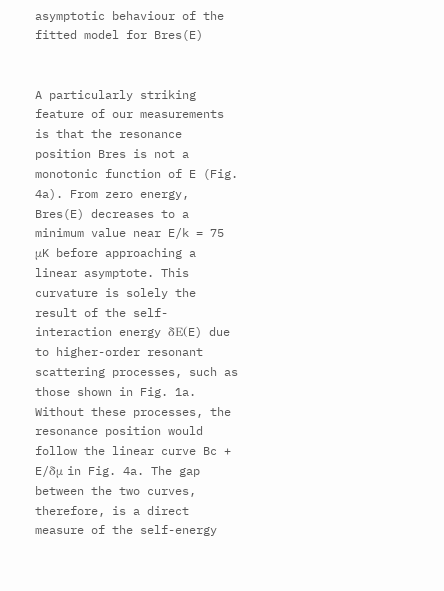asymptotic behaviour of the fitted model for Bres(E)


A particularly striking feature of our measurements is that the resonance position Bres is not a monotonic function of E (Fig. 4a). From zero energy, Bres(E) decreases to a minimum value near E/k = 75 μK before approaching a linear asymptote. This curvature is solely the result of the self-interaction energy δE(E) due to higher-order resonant scattering processes, such as those shown in Fig. 1a. Without these processes, the resonance position would follow the linear curve Bc + E/δμ in Fig. 4a. The gap between the two curves, therefore, is a direct measure of the self-energy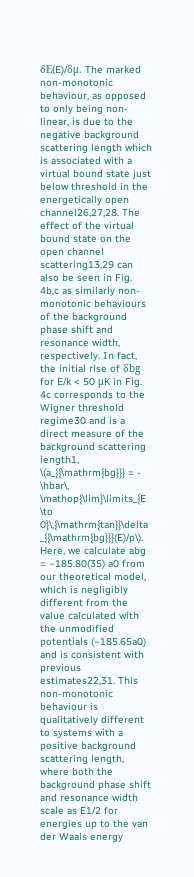δE(E)/δμ. The marked non-monotonic behaviour, as opposed to only being non-linear, is due to the negative background scattering length which is associated with a virtual bound state just below threshold in the energetically open channel26,27,28. The effect of the virtual bound state on the open channel scattering13,29 can also be seen in Fig. 4b,c as similarly non-monotonic behaviours of the background phase shift and resonance width, respectively. In fact, the initial rise of δbg for E/k < 50 μK in Fig. 4c corresponds to the Wigner threshold regime30 and is a direct measure of the background scattering length1, \(a_{{\mathrm{bg}}} = - \hbar\, \mathop{\lim}\limits_{E \to 0}\,{\mathrm{tan}}\delta _{{\mathrm{bg}}}(E)/p\). Here, we calculate abg = −185.80(35) a0 from our theoretical model, which is negligibly different from the value calculated with the unmodified potentials (−185.65a0) and is consistent with previous estimates22,31. This non-monotonic behaviour is qualitatively different to systems with a positive background scattering length, where both the background phase shift and resonance width scale as E1/2 for energies up to the van der Waals energy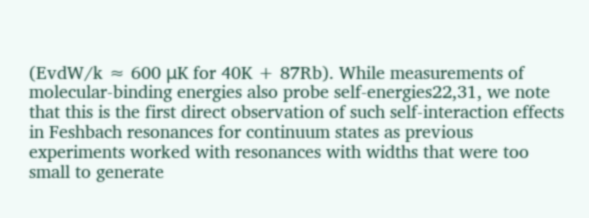(EvdW/k ≈ 600 μK for 40K + 87Rb). While measurements of molecular-binding energies also probe self-energies22,31, we note that this is the first direct observation of such self-interaction effects in Feshbach resonances for continuum states as previous experiments worked with resonances with widths that were too small to generate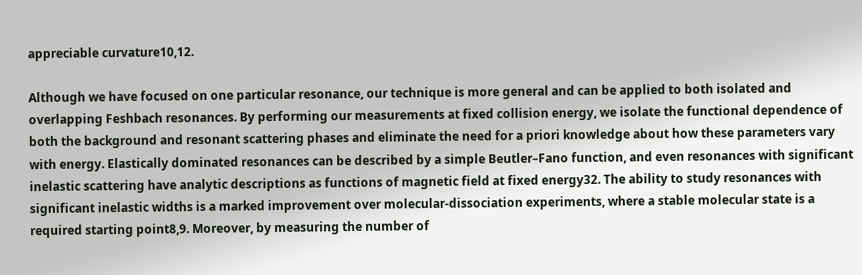appreciable curvature10,12.

Although we have focused on one particular resonance, our technique is more general and can be applied to both isolated and overlapping Feshbach resonances. By performing our measurements at fixed collision energy, we isolate the functional dependence of both the background and resonant scattering phases and eliminate the need for a priori knowledge about how these parameters vary with energy. Elastically dominated resonances can be described by a simple Beutler–Fano function, and even resonances with significant inelastic scattering have analytic descriptions as functions of magnetic field at fixed energy32. The ability to study resonances with significant inelastic widths is a marked improvement over molecular-dissociation experiments, where a stable molecular state is a required starting point8,9. Moreover, by measuring the number of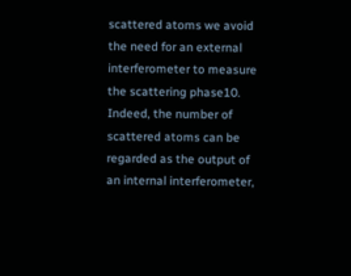scattered atoms we avoid the need for an external interferometer to measure the scattering phase10. Indeed, the number of scattered atoms can be regarded as the output of an internal interferometer,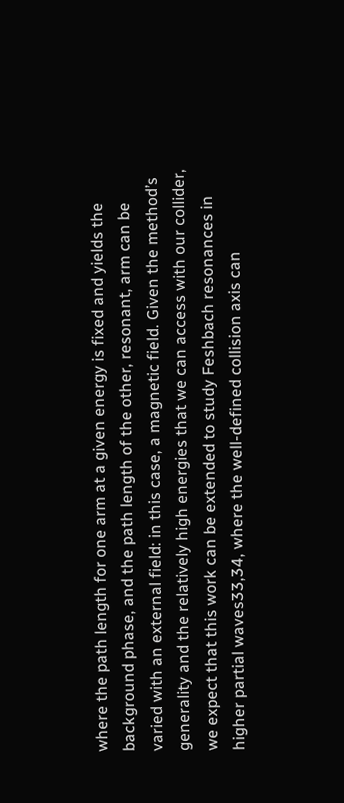where the path length for one arm at a given energy is fixed and yields the background phase, and the path length of the other, resonant, arm can be varied with an external field: in this case, a magnetic field. Given the method’s generality and the relatively high energies that we can access with our collider, we expect that this work can be extended to study Feshbach resonances in higher partial waves33,34, where the well-defined collision axis can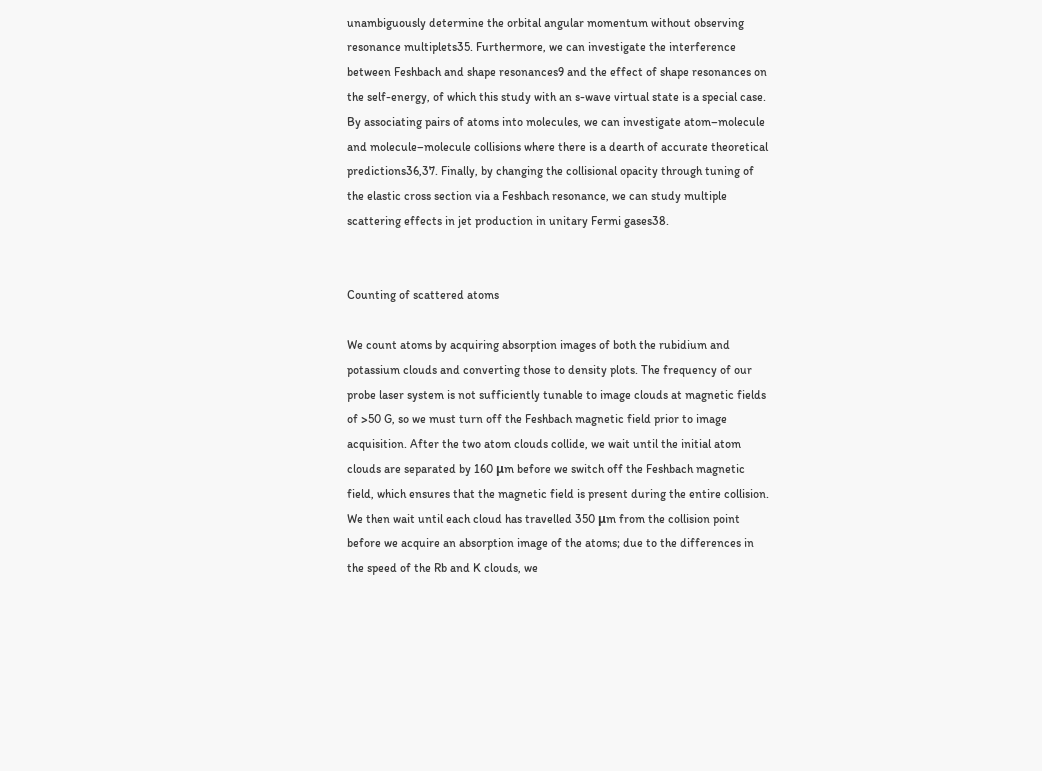unambiguously determine the orbital angular momentum without observing resonance multiplets35. Furthermore, we can investigate the interference between Feshbach and shape resonances9 and the effect of shape resonances on the self-energy, of which this study with an s-wave virtual state is a special case. By associating pairs of atoms into molecules, we can investigate atom–molecule and molecule–molecule collisions where there is a dearth of accurate theoretical predictions36,37. Finally, by changing the collisional opacity through tuning of the elastic cross section via a Feshbach resonance, we can study multiple scattering effects in jet production in unitary Fermi gases38.


Counting of scattered atoms

We count atoms by acquiring absorption images of both the rubidium and potassium clouds and converting those to density plots. The frequency of our probe laser system is not sufficiently tunable to image clouds at magnetic fields of >50 G, so we must turn off the Feshbach magnetic field prior to image acquisition. After the two atom clouds collide, we wait until the initial atom clouds are separated by 160 μm before we switch off the Feshbach magnetic field, which ensures that the magnetic field is present during the entire collision. We then wait until each cloud has travelled 350 μm from the collision point before we acquire an absorption image of the atoms; due to the differences in the speed of the Rb and K clouds, we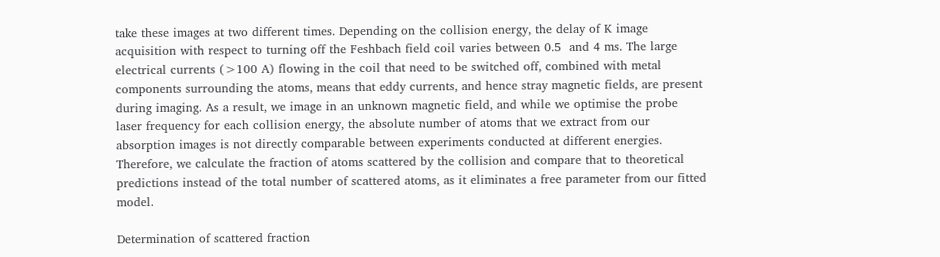take these images at two different times. Depending on the collision energy, the delay of K image acquisition with respect to turning off the Feshbach field coil varies between 0.5  and 4 ms. The large electrical currents (>100 A) flowing in the coil that need to be switched off, combined with metal components surrounding the atoms, means that eddy currents, and hence stray magnetic fields, are present during imaging. As a result, we image in an unknown magnetic field, and while we optimise the probe laser frequency for each collision energy, the absolute number of atoms that we extract from our absorption images is not directly comparable between experiments conducted at different energies. Therefore, we calculate the fraction of atoms scattered by the collision and compare that to theoretical predictions instead of the total number of scattered atoms, as it eliminates a free parameter from our fitted model.

Determination of scattered fraction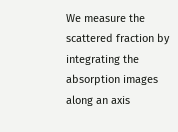We measure the scattered fraction by integrating the absorption images along an axis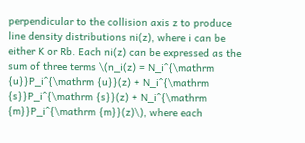perpendicular to the collision axis z to produce line density distributions ni(z), where i can be either K or Rb. Each ni(z) can be expressed as the sum of three terms \(n_i(z) = N_i^{\mathrm {u}}P_i^{\mathrm {u}}(z) + N_i^{\mathrm {s}}P_i^{\mathrm {s}}(z) + N_i^{\mathrm {m}}P_i^{\mathrm {m}}(z)\), where each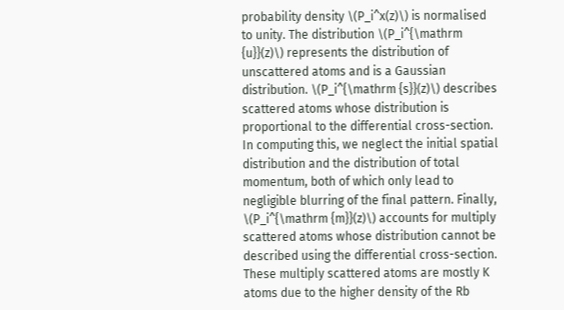probability density \(P_i^x(z)\) is normalised to unity. The distribution \(P_i^{\mathrm {u}}(z)\) represents the distribution of unscattered atoms and is a Gaussian distribution. \(P_i^{\mathrm {s}}(z)\) describes scattered atoms whose distribution is proportional to the differential cross-section. In computing this, we neglect the initial spatial distribution and the distribution of total momentum, both of which only lead to negligible blurring of the final pattern. Finally, \(P_i^{\mathrm {m}}(z)\) accounts for multiply scattered atoms whose distribution cannot be described using the differential cross-section. These multiply scattered atoms are mostly K atoms due to the higher density of the Rb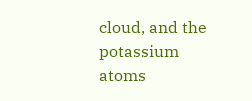cloud, and the potassium atoms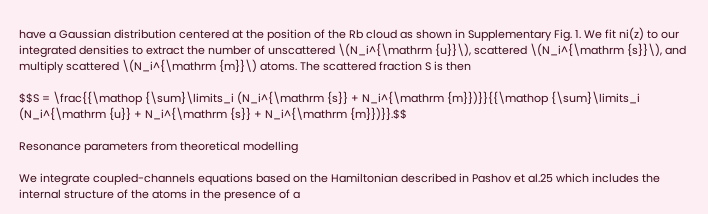have a Gaussian distribution centered at the position of the Rb cloud as shown in Supplementary Fig. 1. We fit ni(z) to our integrated densities to extract the number of unscattered \(N_i^{\mathrm {u}}\), scattered \(N_i^{\mathrm {s}}\), and multiply scattered \(N_i^{\mathrm {m}}\) atoms. The scattered fraction S is then

$$S = \frac{{\mathop {\sum}\limits_i (N_i^{\mathrm {s}} + N_i^{\mathrm {m}})}}{{\mathop {\sum}\limits_i (N_i^{\mathrm {u}} + N_i^{\mathrm {s}} + N_i^{\mathrm {m}})}}.$$

Resonance parameters from theoretical modelling

We integrate coupled-channels equations based on the Hamiltonian described in Pashov et al.25 which includes the internal structure of the atoms in the presence of a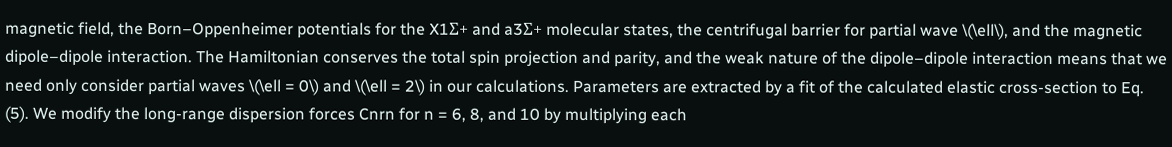magnetic field, the Born–Oppenheimer potentials for the X1Σ+ and a3Σ+ molecular states, the centrifugal barrier for partial wave \(\ell\), and the magnetic dipole–dipole interaction. The Hamiltonian conserves the total spin projection and parity, and the weak nature of the dipole–dipole interaction means that we need only consider partial waves \(\ell = 0\) and \(\ell = 2\) in our calculations. Parameters are extracted by a fit of the calculated elastic cross-section to Eq. (5). We modify the long-range dispersion forces Cnrn for n = 6, 8, and 10 by multiplying each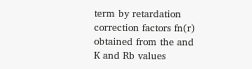term by retardation correction factors fn(r) obtained from the and K and Rb values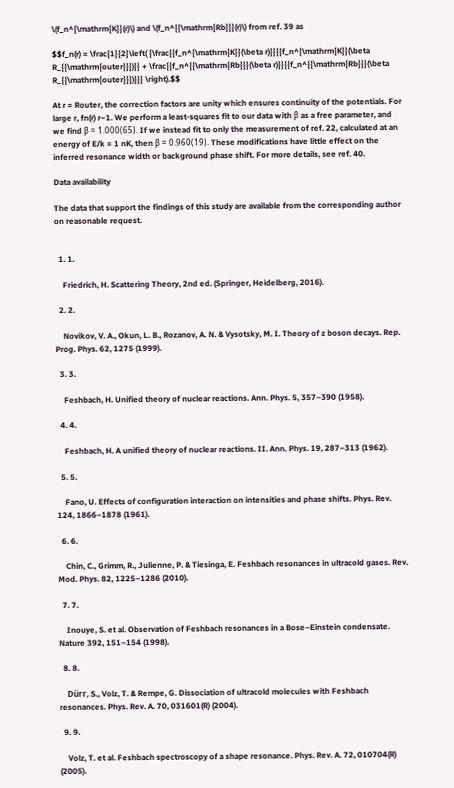\(f_n^{\mathrm{K}}(r)\) and \(f_n^{{\mathrm{Rb}}}(r)\) from ref. 39 as

$$f_n(r) = \frac{1}{2}\left( {\frac{{f_n^{\mathrm{K}}(\beta r)}}{{f_n^{\mathrm{K}}(\beta R_{{\mathrm{outer}}})}} + \frac{{f_n^{{\mathrm{Rb}}}(\beta r)}}{{f_n^{{\mathrm{Rb}}}(\beta R_{{\mathrm{outer}}})}}} \right).$$

At r = Router, the correction factors are unity which ensures continuity of the potentials. For large r, fn(r) r−1. We perform a least-squares fit to our data with β as a free parameter, and we find β = 1.000(65). If we instead fit to only the measurement of ref. 22, calculated at an energy of E/k = 1 nK, then β = 0.960(19). These modifications have little effect on the inferred resonance width or background phase shift. For more details, see ref. 40.

Data availability

The data that support the findings of this study are available from the corresponding author on reasonable request.


  1. 1.

    Friedrich, H. Scattering Theory, 2nd ed. (Springer, Heidelberg, 2016).

  2. 2.

    Novikov, V. A., Okun, L. B., Rozanov, A. N. & Vysotsky, M. I. Theory of z boson decays. Rep. Prog. Phys. 62, 1275 (1999).

  3. 3.

    Feshbach, H. Unified theory of nuclear reactions. Ann. Phys. 5, 357–390 (1958).

  4. 4.

    Feshbach, H. A unified theory of nuclear reactions. II. Ann. Phys. 19, 287–313 (1962).

  5. 5.

    Fano, U. Effects of configuration interaction on intensities and phase shifts. Phys. Rev. 124, 1866–1878 (1961).

  6. 6.

    Chin, C., Grimm, R., Julienne, P. & Tiesinga, E. Feshbach resonances in ultracold gases. Rev. Mod. Phys. 82, 1225–1286 (2010).

  7. 7.

    Inouye, S. et al. Observation of Feshbach resonances in a Bose–Einstein condensate. Nature 392, 151–154 (1998).

  8. 8.

    Dürr, S., Volz, T. & Rempe, G. Dissociation of ultracold molecules with Feshbach resonances. Phys. Rev. A. 70, 031601(R) (2004).

  9. 9.

    Volz, T. et al. Feshbach spectroscopy of a shape resonance. Phys. Rev. A. 72, 010704(R) (2005).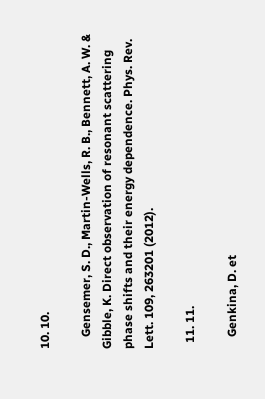10. 10.

    Gensemer, S. D., Martin-Wells, R. B., Bennett, A. W. & Gibble, K. Direct observation of resonant scattering phase shifts and their energy dependence. Phys. Rev. Lett. 109, 263201 (2012).

  11. 11.

    Genkina, D. et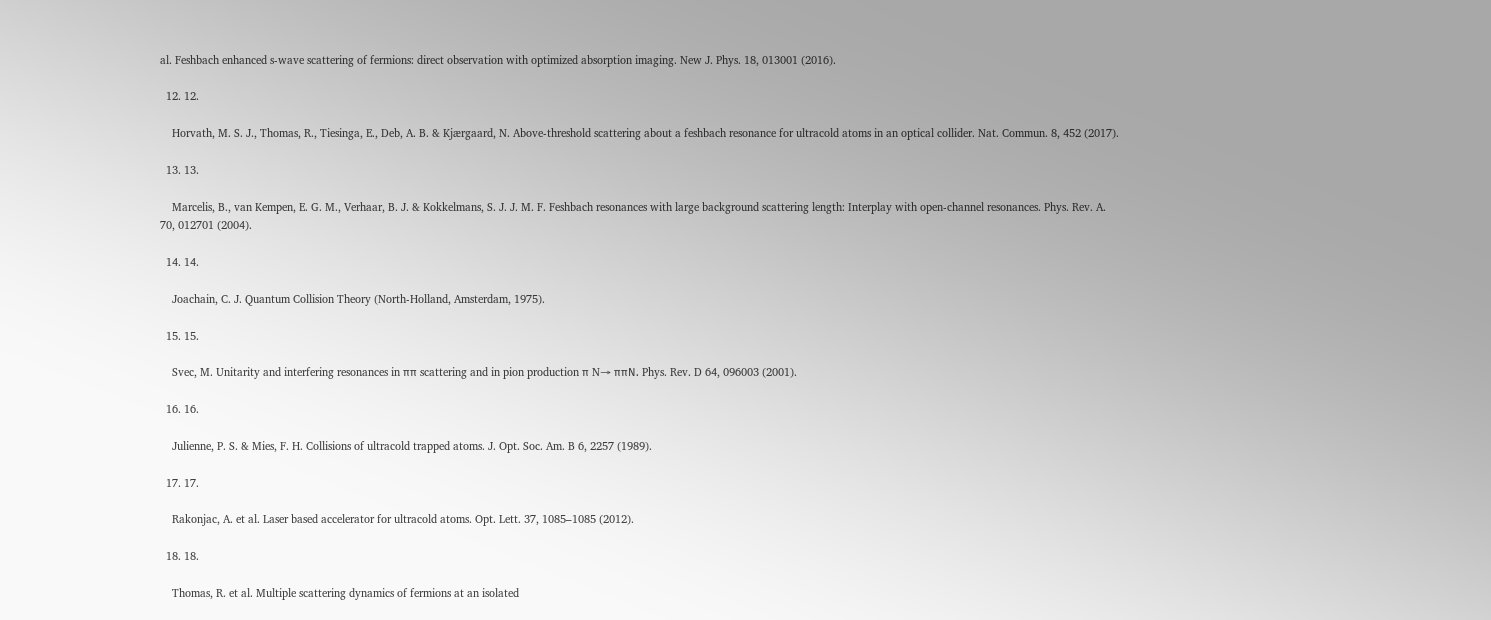al. Feshbach enhanced s-wave scattering of fermions: direct observation with optimized absorption imaging. New J. Phys. 18, 013001 (2016).

  12. 12.

    Horvath, M. S. J., Thomas, R., Tiesinga, E., Deb, A. B. & Kjærgaard, N. Above-threshold scattering about a feshbach resonance for ultracold atoms in an optical collider. Nat. Commun. 8, 452 (2017).

  13. 13.

    Marcelis, B., van Kempen, E. G. M., Verhaar, B. J. & Kokkelmans, S. J. J. M. F. Feshbach resonances with large background scattering length: Interplay with open-channel resonances. Phys. Rev. A. 70, 012701 (2004).

  14. 14.

    Joachain, C. J. Quantum Collision Theory (North-Holland, Amsterdam, 1975).

  15. 15.

    Svec, M. Unitarity and interfering resonances in ππ scattering and in pion production π N→ ππN. Phys. Rev. D 64, 096003 (2001).

  16. 16.

    Julienne, P. S. & Mies, F. H. Collisions of ultracold trapped atoms. J. Opt. Soc. Am. B 6, 2257 (1989).

  17. 17.

    Rakonjac, A. et al. Laser based accelerator for ultracold atoms. Opt. Lett. 37, 1085–1085 (2012).

  18. 18.

    Thomas, R. et al. Multiple scattering dynamics of fermions at an isolated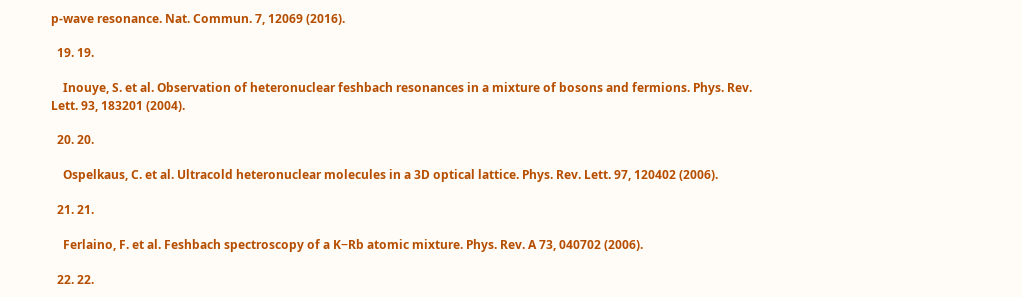p-wave resonance. Nat. Commun. 7, 12069 (2016).

  19. 19.

    Inouye, S. et al. Observation of heteronuclear feshbach resonances in a mixture of bosons and fermions. Phys. Rev. Lett. 93, 183201 (2004).

  20. 20.

    Ospelkaus, C. et al. Ultracold heteronuclear molecules in a 3D optical lattice. Phys. Rev. Lett. 97, 120402 (2006).

  21. 21.

    Ferlaino, F. et al. Feshbach spectroscopy of a K−Rb atomic mixture. Phys. Rev. A 73, 040702 (2006).

  22. 22.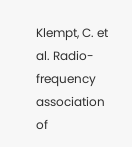Klempt, C. et al. Radio-frequency association of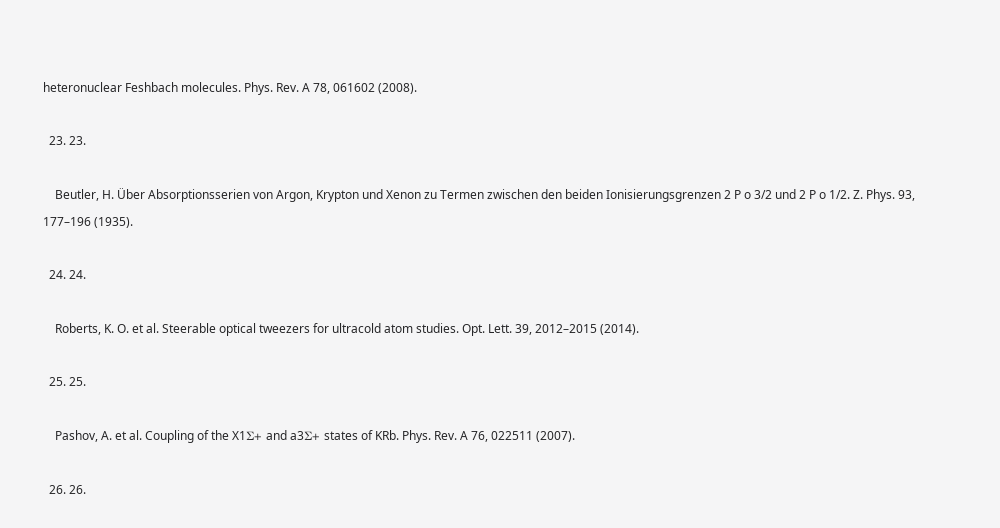heteronuclear Feshbach molecules. Phys. Rev. A 78, 061602 (2008).

  23. 23.

    Beutler, H. Über Absorptionsserien von Argon, Krypton und Xenon zu Termen zwischen den beiden Ionisierungsgrenzen 2 P o 3/2 und 2 P o 1/2. Z. Phys. 93, 177–196 (1935).

  24. 24.

    Roberts, K. O. et al. Steerable optical tweezers for ultracold atom studies. Opt. Lett. 39, 2012–2015 (2014).

  25. 25.

    Pashov, A. et al. Coupling of the X1Σ+ and a3Σ+ states of KRb. Phys. Rev. A 76, 022511 (2007).

  26. 26.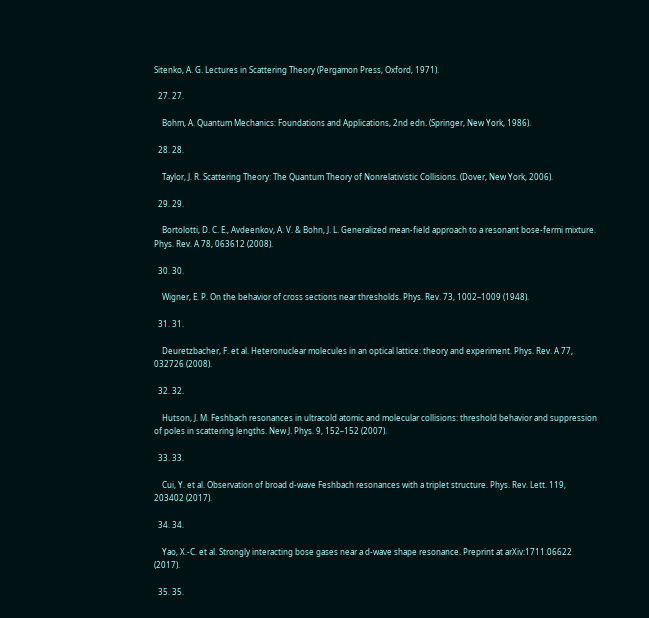Sitenko, A. G. Lectures in Scattering Theory (Pergamon Press, Oxford, 1971).

  27. 27.

    Bohm, A. Quantum Mechanics: Foundations and Applications, 2nd edn. (Springer, New York, 1986).

  28. 28.

    Taylor, J. R. Scattering Theory: The Quantum Theory of Nonrelativistic Collisions. (Dover, New York, 2006).

  29. 29.

    Bortolotti, D. C. E., Avdeenkov, A. V. & Bohn, J. L. Generalized mean-field approach to a resonant bose-fermi mixture. Phys. Rev. A 78, 063612 (2008).

  30. 30.

    Wigner, E. P. On the behavior of cross sections near thresholds. Phys. Rev. 73, 1002–1009 (1948).

  31. 31.

    Deuretzbacher, F. et al. Heteronuclear molecules in an optical lattice: theory and experiment. Phys. Rev. A 77, 032726 (2008).

  32. 32.

    Hutson, J. M. Feshbach resonances in ultracold atomic and molecular collisions: threshold behavior and suppression of poles in scattering lengths. New J. Phys. 9, 152–152 (2007).

  33. 33.

    Cui, Y. et al. Observation of broad d-wave Feshbach resonances with a triplet structure. Phys. Rev. Lett. 119, 203402 (2017).

  34. 34.

    Yao, X.-C. et al. Strongly interacting bose gases near a d-wave shape resonance. Preprint at arXiv:1711.06622 (2017).

  35. 35.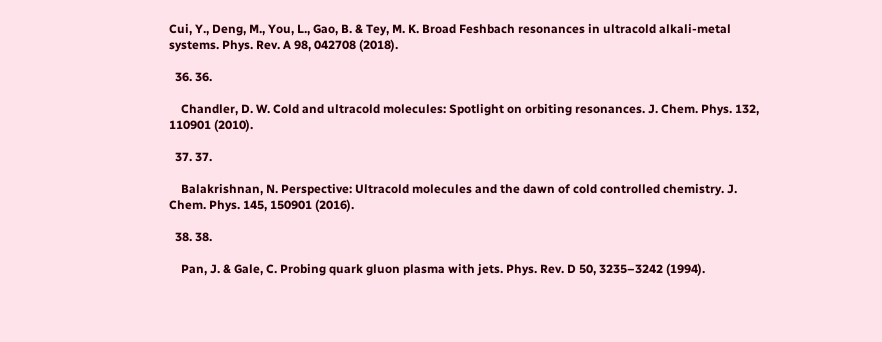Cui, Y., Deng, M., You, L., Gao, B. & Tey, M. K. Broad Feshbach resonances in ultracold alkali-metal systems. Phys. Rev. A 98, 042708 (2018).

  36. 36.

    Chandler, D. W. Cold and ultracold molecules: Spotlight on orbiting resonances. J. Chem. Phys. 132, 110901 (2010).

  37. 37.

    Balakrishnan, N. Perspective: Ultracold molecules and the dawn of cold controlled chemistry. J. Chem. Phys. 145, 150901 (2016).

  38. 38.

    Pan, J. & Gale, C. Probing quark gluon plasma with jets. Phys. Rev. D 50, 3235–3242 (1994).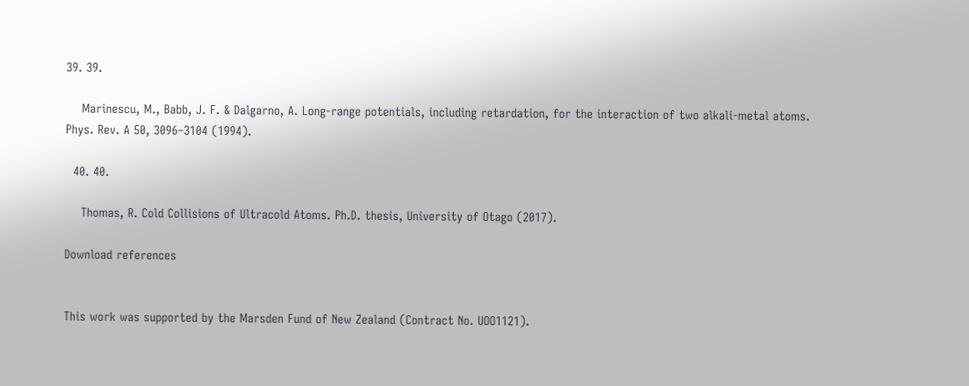39. 39.

    Marinescu, M., Babb, J. F. & Dalgarno, A. Long-range potentials, including retardation, for the interaction of two alkali-metal atoms. Phys. Rev. A 50, 3096–3104 (1994).

  40. 40.

    Thomas, R. Cold Collisions of Ultracold Atoms. Ph.D. thesis, University of Otago (2017).

Download references


This work was supported by the Marsden Fund of New Zealand (Contract No. UOO1121).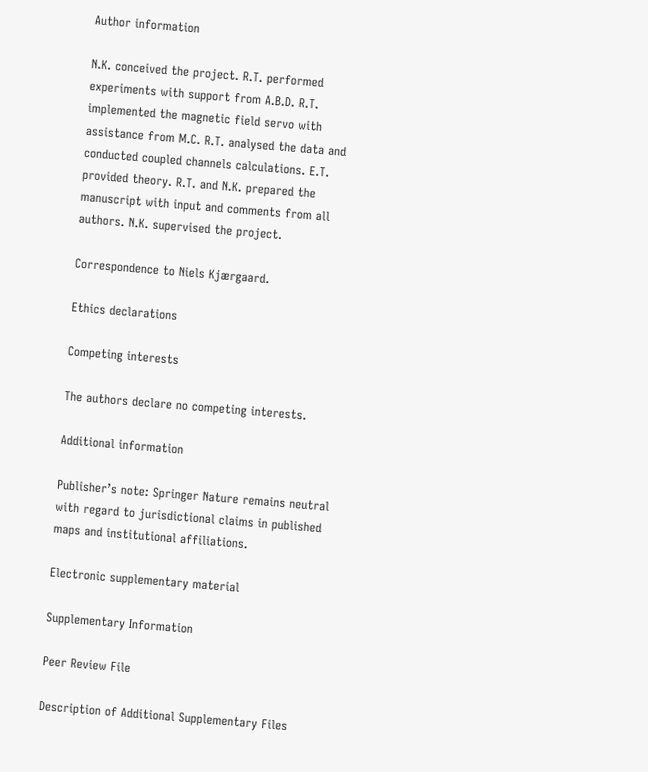Author information

N.K. conceived the project. R.T. performed experiments with support from A.B.D. R.T. implemented the magnetic field servo with assistance from M.C. R.T. analysed the data and conducted coupled channels calculations. E.T. provided theory. R.T. and N.K. prepared the manuscript with input and comments from all authors. N.K. supervised the project.

Correspondence to Niels Kjærgaard.

Ethics declarations

Competing interests

The authors declare no competing interests.

Additional information

Publisher’s note: Springer Nature remains neutral with regard to jurisdictional claims in published maps and institutional affiliations.

Electronic supplementary material

Supplementary Information

Peer Review File

Description of Additional Supplementary Files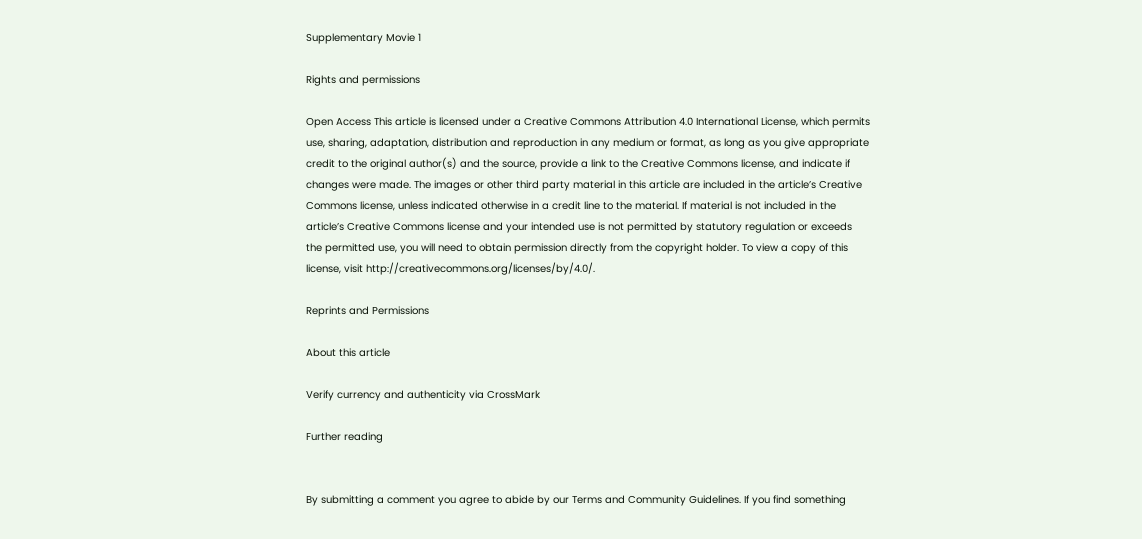Supplementary Movie 1

Rights and permissions

Open Access This article is licensed under a Creative Commons Attribution 4.0 International License, which permits use, sharing, adaptation, distribution and reproduction in any medium or format, as long as you give appropriate credit to the original author(s) and the source, provide a link to the Creative Commons license, and indicate if changes were made. The images or other third party material in this article are included in the article’s Creative Commons license, unless indicated otherwise in a credit line to the material. If material is not included in the article’s Creative Commons license and your intended use is not permitted by statutory regulation or exceeds the permitted use, you will need to obtain permission directly from the copyright holder. To view a copy of this license, visit http://creativecommons.org/licenses/by/4.0/.

Reprints and Permissions

About this article

Verify currency and authenticity via CrossMark

Further reading


By submitting a comment you agree to abide by our Terms and Community Guidelines. If you find something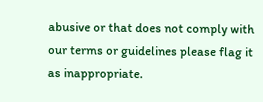abusive or that does not comply with our terms or guidelines please flag it as inappropriate.